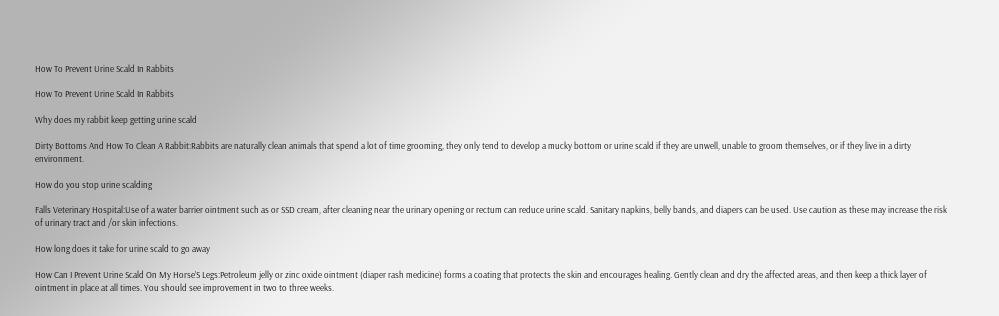How To Prevent Urine Scald In Rabbits

How To Prevent Urine Scald In Rabbits

Why does my rabbit keep getting urine scald

Dirty Bottoms And How To Clean A Rabbit:Rabbits are naturally clean animals that spend a lot of time grooming, they only tend to develop a mucky bottom or urine scald if they are unwell, unable to groom themselves, or if they live in a dirty environment.

How do you stop urine scalding

Falls Veterinary Hospital:Use of a water barrier ointment such as or SSD cream, after cleaning near the urinary opening or rectum can reduce urine scald. Sanitary napkins, belly bands, and diapers can be used. Use caution as these may increase the risk of urinary tract and /or skin infections.

How long does it take for urine scald to go away

How Can I Prevent Urine Scald On My Horse’S Legs:Petroleum jelly or zinc oxide ointment (diaper rash medicine) forms a coating that protects the skin and encourages healing. Gently clean and dry the affected areas, and then keep a thick layer of ointment in place at all times. You should see improvement in two to three weeks.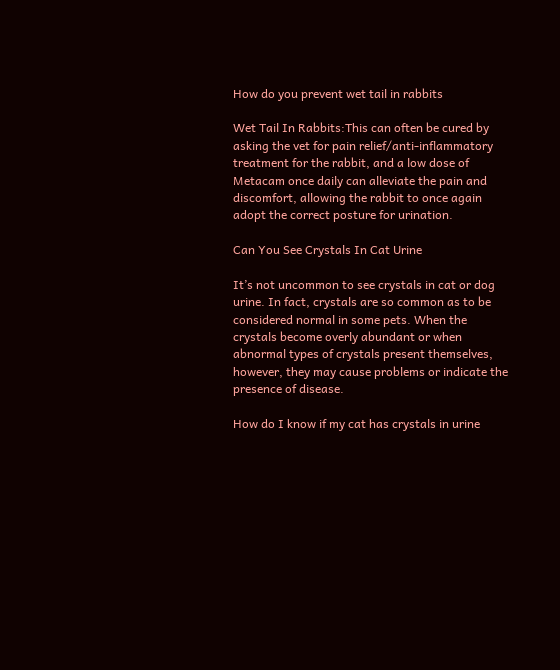How do you prevent wet tail in rabbits

Wet Tail In Rabbits:This can often be cured by asking the vet for pain relief/anti-inflammatory treatment for the rabbit, and a low dose of Metacam once daily can alleviate the pain and discomfort, allowing the rabbit to once again adopt the correct posture for urination.

Can You See Crystals In Cat Urine

It’s not uncommon to see crystals in cat or dog urine. In fact, crystals are so common as to be considered normal in some pets. When the crystals become overly abundant or when abnormal types of crystals present themselves, however, they may cause problems or indicate the presence of disease.

How do I know if my cat has crystals in urine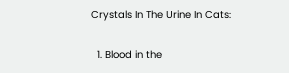Crystals In The Urine In Cats:

  1. Blood in the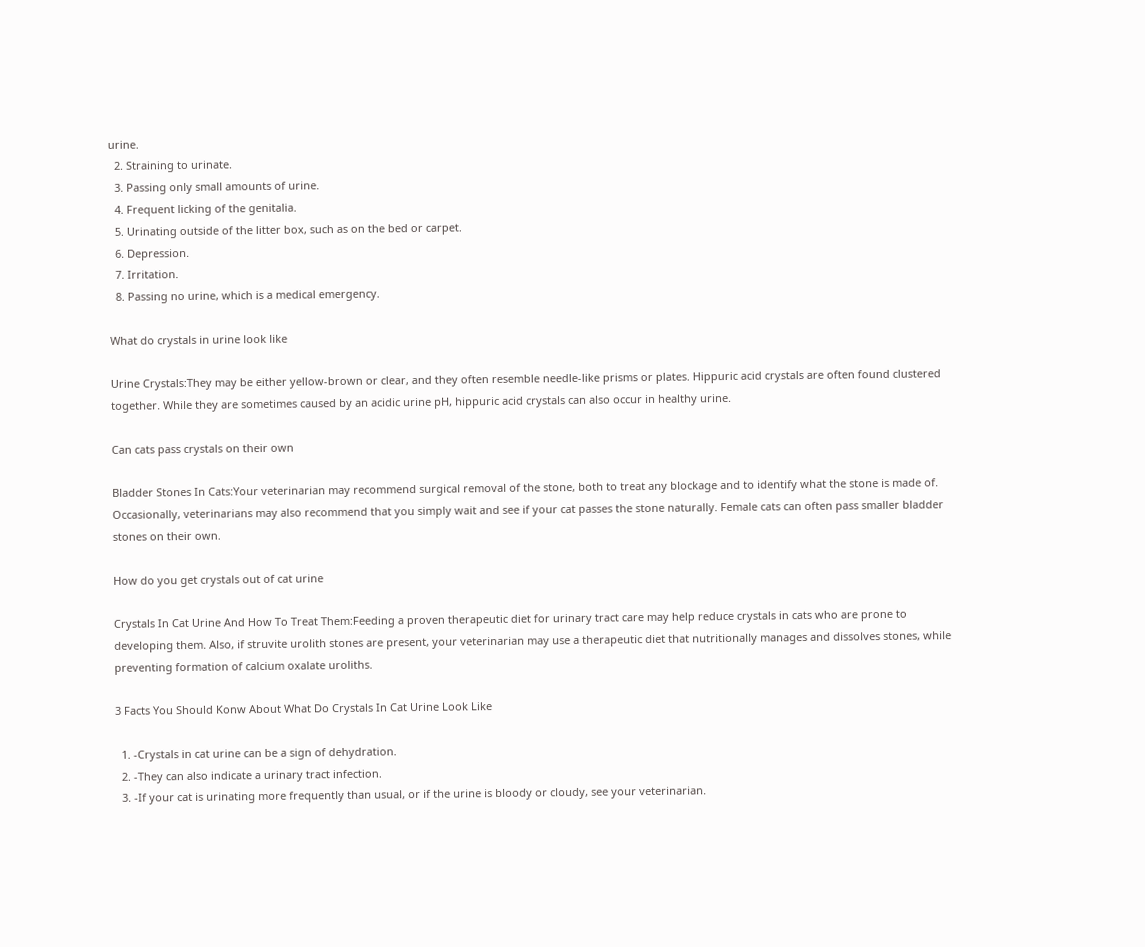urine.
  2. Straining to urinate.
  3. Passing only small amounts of urine.
  4. Frequent licking of the genitalia.
  5. Urinating outside of the litter box, such as on the bed or carpet.
  6. Depression.
  7. Irritation.
  8. Passing no urine, which is a medical emergency.

What do crystals in urine look like

Urine Crystals:They may be either yellow-brown or clear, and they often resemble needle-like prisms or plates. Hippuric acid crystals are often found clustered together. While they are sometimes caused by an acidic urine pH, hippuric acid crystals can also occur in healthy urine.

Can cats pass crystals on their own

Bladder Stones In Cats:Your veterinarian may recommend surgical removal of the stone, both to treat any blockage and to identify what the stone is made of. Occasionally, veterinarians may also recommend that you simply wait and see if your cat passes the stone naturally. Female cats can often pass smaller bladder stones on their own.

How do you get crystals out of cat urine

Crystals In Cat Urine And How To Treat Them:Feeding a proven therapeutic diet for urinary tract care may help reduce crystals in cats who are prone to developing them. Also, if struvite urolith stones are present, your veterinarian may use a therapeutic diet that nutritionally manages and dissolves stones, while preventing formation of calcium oxalate uroliths.

3 Facts You Should Konw About What Do Crystals In Cat Urine Look Like

  1. -Crystals in cat urine can be a sign of dehydration.
  2. -They can also indicate a urinary tract infection.
  3. -If your cat is urinating more frequently than usual, or if the urine is bloody or cloudy, see your veterinarian.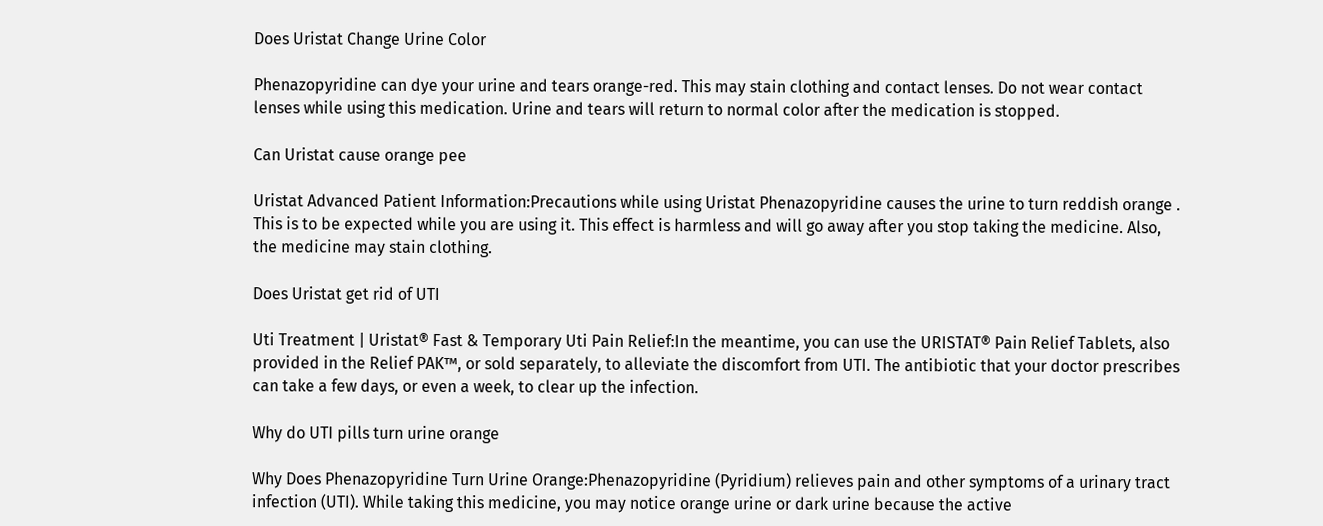Does Uristat Change Urine Color

Phenazopyridine can dye your urine and tears orange-red. This may stain clothing and contact lenses. Do not wear contact lenses while using this medication. Urine and tears will return to normal color after the medication is stopped.

Can Uristat cause orange pee

Uristat Advanced Patient Information:Precautions while using Uristat Phenazopyridine causes the urine to turn reddish orange . This is to be expected while you are using it. This effect is harmless and will go away after you stop taking the medicine. Also, the medicine may stain clothing.

Does Uristat get rid of UTI

Uti Treatment | Uristat® Fast & Temporary Uti Pain Relief:In the meantime, you can use the URISTAT® Pain Relief Tablets, also provided in the Relief PAK™, or sold separately, to alleviate the discomfort from UTI. The antibiotic that your doctor prescribes can take a few days, or even a week, to clear up the infection.

Why do UTI pills turn urine orange

Why Does Phenazopyridine Turn Urine Orange:Phenazopyridine (Pyridium) relieves pain and other symptoms of a urinary tract infection (UTI). While taking this medicine, you may notice orange urine or dark urine because the active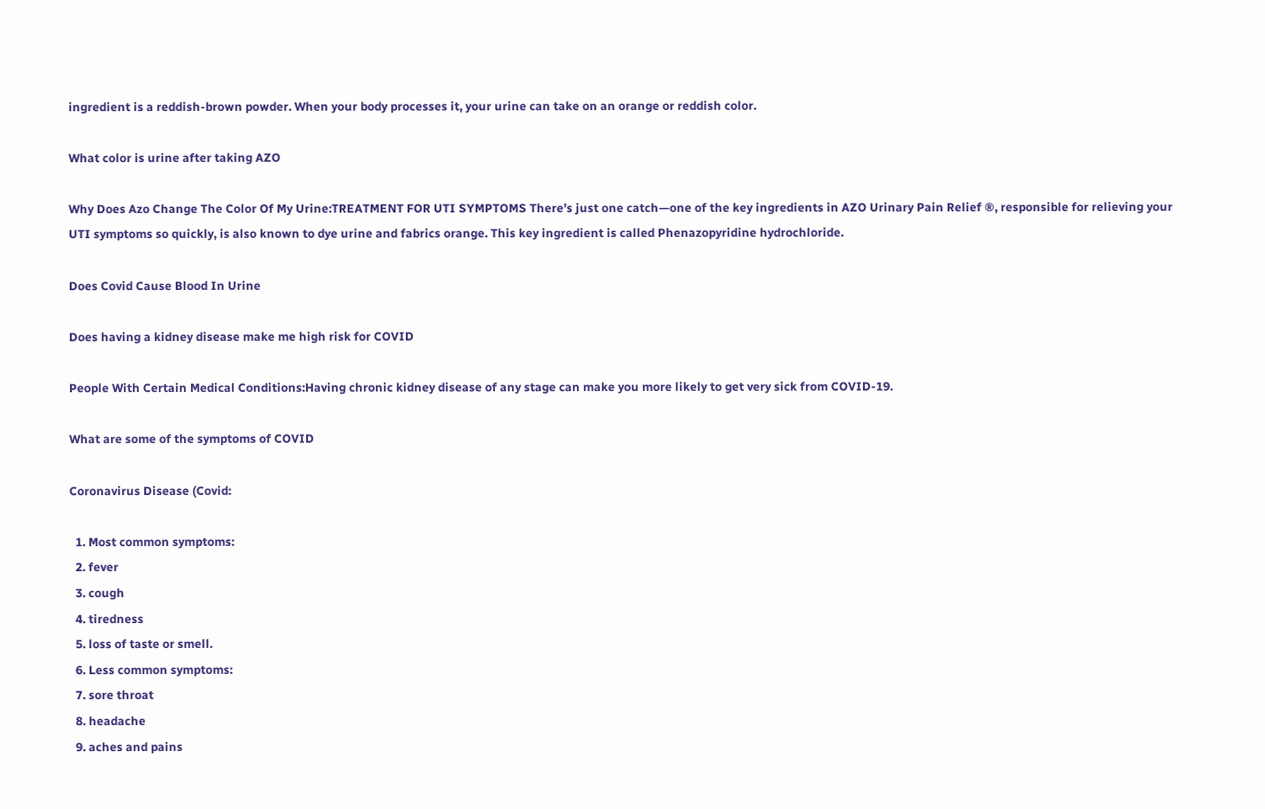ingredient is a reddish-brown powder. When your body processes it, your urine can take on an orange or reddish color.

What color is urine after taking AZO

Why Does Azo Change The Color Of My Urine:TREATMENT FOR UTI SYMPTOMS There’s just one catch—one of the key ingredients in AZO Urinary Pain Relief ®, responsible for relieving your UTI symptoms so quickly, is also known to dye urine and fabrics orange. This key ingredient is called Phenazopyridine hydrochloride.

Does Covid Cause Blood In Urine

Does having a kidney disease make me high risk for COVID

People With Certain Medical Conditions:Having chronic kidney disease of any stage can make you more likely to get very sick from COVID-19.

What are some of the symptoms of COVID

Coronavirus Disease (Covid:

  1. Most common symptoms:
  2. fever
  3. cough
  4. tiredness
  5. loss of taste or smell.
  6. Less common symptoms:
  7. sore throat
  8. headache
  9. aches and pains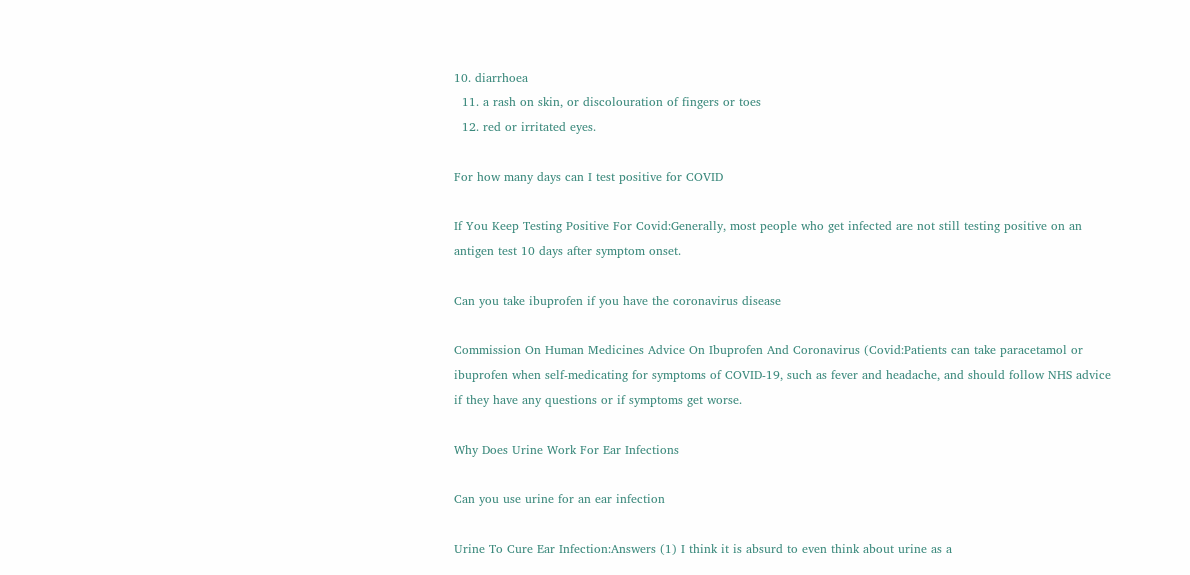10. diarrhoea
  11. a rash on skin, or discolouration of fingers or toes
  12. red or irritated eyes.

For how many days can I test positive for COVID

If You Keep Testing Positive For Covid:Generally, most people who get infected are not still testing positive on an antigen test 10 days after symptom onset.

Can you take ibuprofen if you have the coronavirus disease

Commission On Human Medicines Advice On Ibuprofen And Coronavirus (Covid:Patients can take paracetamol or ibuprofen when self-medicating for symptoms of COVID-19, such as fever and headache, and should follow NHS advice if they have any questions or if symptoms get worse.

Why Does Urine Work For Ear Infections

Can you use urine for an ear infection

Urine To Cure Ear Infection:Answers (1) I think it is absurd to even think about urine as a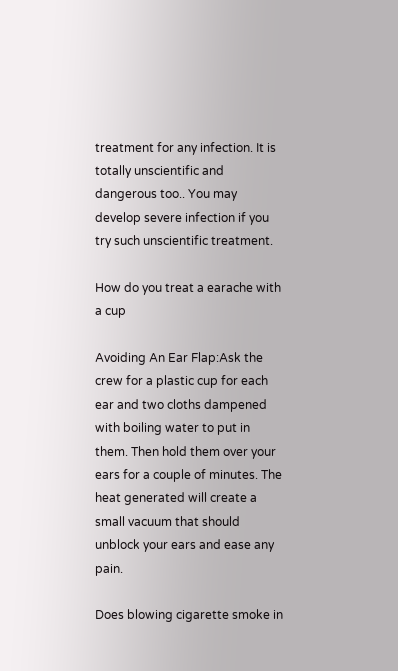treatment for any infection. It is totally unscientific and dangerous too.. You may develop severe infection if you try such unscientific treatment.

How do you treat a earache with a cup

Avoiding An Ear Flap:Ask the crew for a plastic cup for each ear and two cloths dampened with boiling water to put in them. Then hold them over your ears for a couple of minutes. The heat generated will create a small vacuum that should unblock your ears and ease any pain.

Does blowing cigarette smoke in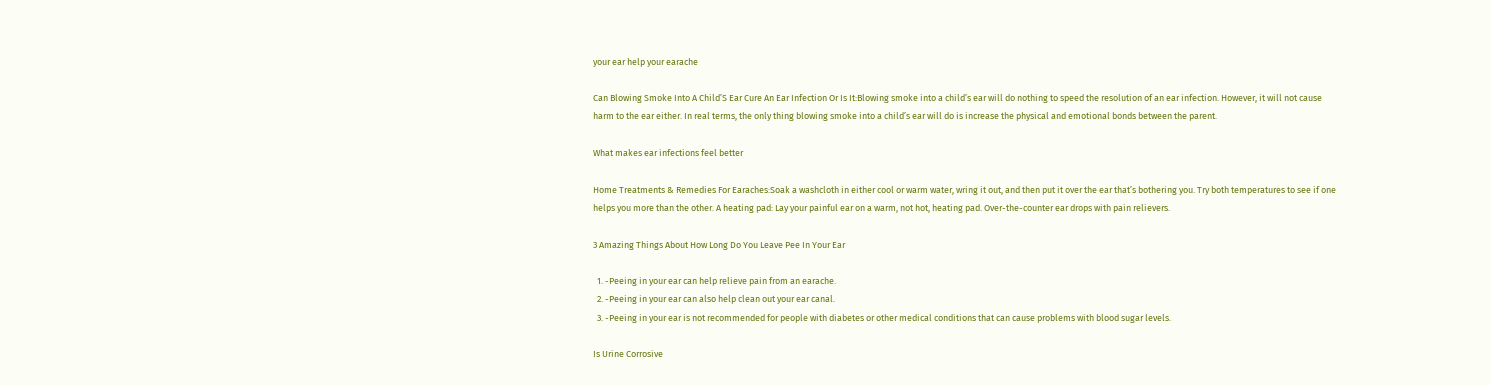your ear help your earache

Can Blowing Smoke Into A Child’S Ear Cure An Ear Infection Or Is It:Blowing smoke into a child’s ear will do nothing to speed the resolution of an ear infection. However, it will not cause harm to the ear either. In real terms, the only thing blowing smoke into a child’s ear will do is increase the physical and emotional bonds between the parent.

What makes ear infections feel better

Home Treatments & Remedies For Earaches:Soak a washcloth in either cool or warm water, wring it out, and then put it over the ear that’s bothering you. Try both temperatures to see if one helps you more than the other. A heating pad: Lay your painful ear on a warm, not hot, heating pad. Over-the-counter ear drops with pain relievers.

3 Amazing Things About How Long Do You Leave Pee In Your Ear

  1. -Peeing in your ear can help relieve pain from an earache.
  2. -Peeing in your ear can also help clean out your ear canal.
  3. -Peeing in your ear is not recommended for people with diabetes or other medical conditions that can cause problems with blood sugar levels.

Is Urine Corrosive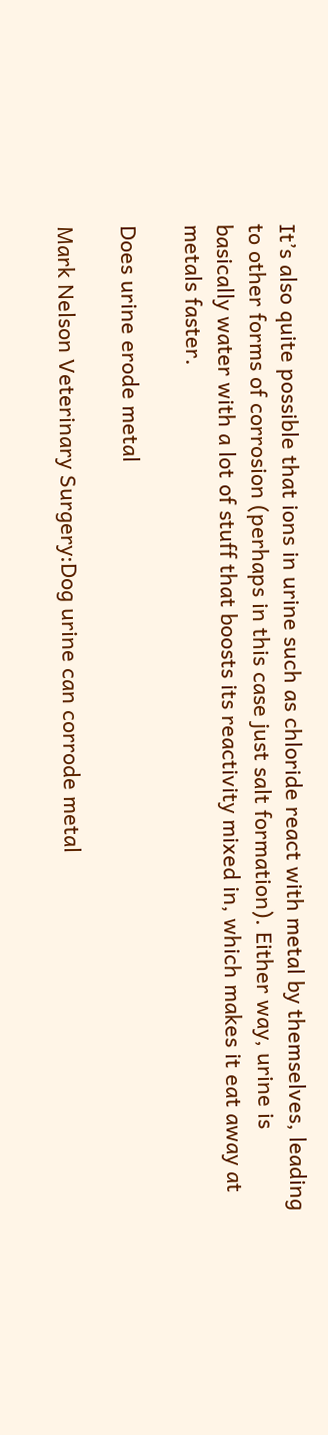It’s also quite possible that ions in urine such as chloride react with metal by themselves, leading to other forms of corrosion (perhaps in this case just salt formation). Either way, urine is basically water with a lot of stuff that boosts its reactivity mixed in, which makes it eat away at metals faster.

Does urine erode metal

Mark Nelson Veterinary Surgery:Dog urine can corrode metal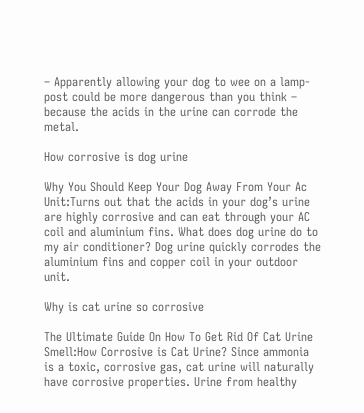– Apparently allowing your dog to wee on a lamp-post could be more dangerous than you think – because the acids in the urine can corrode the metal.

How corrosive is dog urine

Why You Should Keep Your Dog Away From Your Ac Unit:Turns out that the acids in your dog’s urine are highly corrosive and can eat through your AC coil and aluminium fins. What does dog urine do to my air conditioner? Dog urine quickly corrodes the aluminium fins and copper coil in your outdoor unit.

Why is cat urine so corrosive

The Ultimate Guide On How To Get Rid Of Cat Urine Smell:How Corrosive is Cat Urine? Since ammonia is a toxic, corrosive gas, cat urine will naturally have corrosive properties. Urine from healthy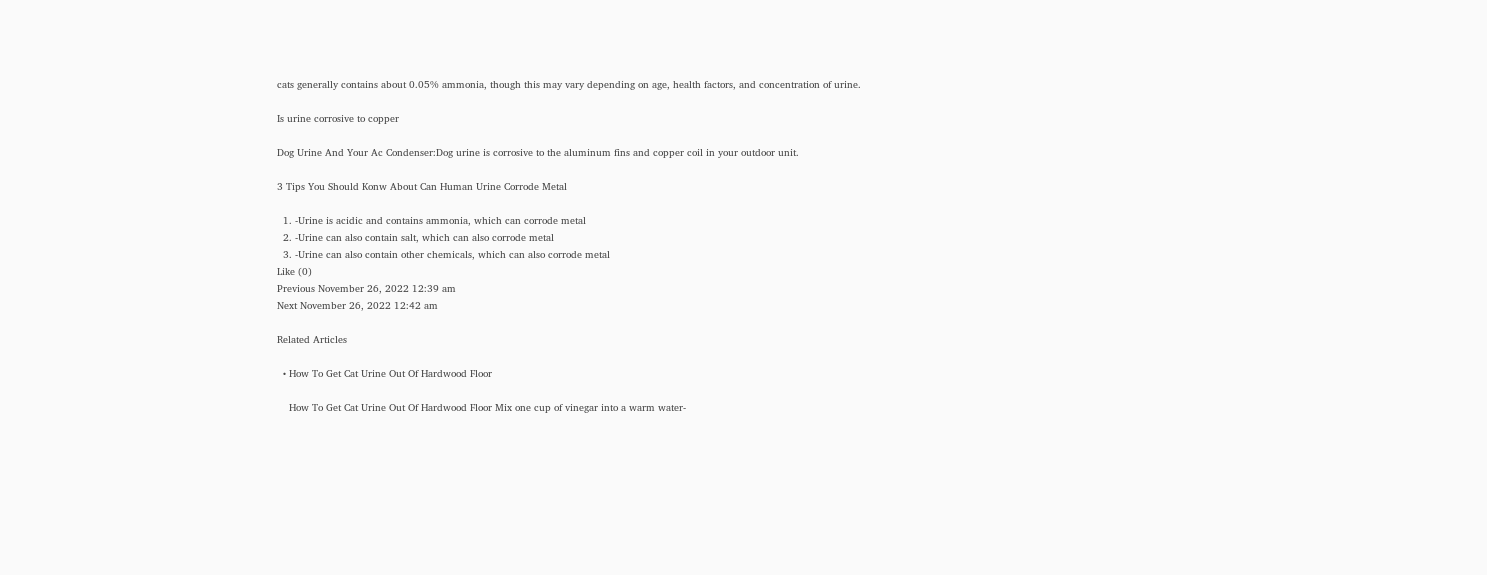cats generally contains about 0.05% ammonia, though this may vary depending on age, health factors, and concentration of urine.

Is urine corrosive to copper

Dog Urine And Your Ac Condenser:Dog urine is corrosive to the aluminum fins and copper coil in your outdoor unit.

3 Tips You Should Konw About Can Human Urine Corrode Metal

  1. -Urine is acidic and contains ammonia, which can corrode metal
  2. -Urine can also contain salt, which can also corrode metal
  3. -Urine can also contain other chemicals, which can also corrode metal
Like (0)
Previous November 26, 2022 12:39 am
Next November 26, 2022 12:42 am

Related Articles

  • How To Get Cat Urine Out Of Hardwood Floor

    How To Get Cat Urine Out Of Hardwood Floor Mix one cup of vinegar into a warm water-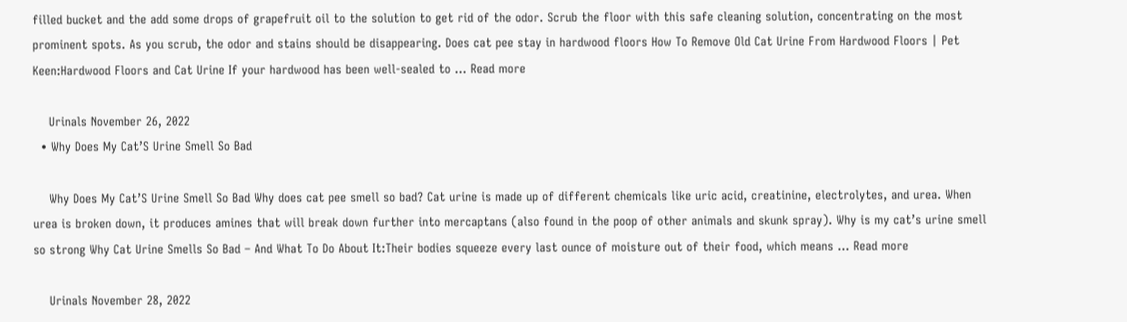filled bucket and the add some drops of grapefruit oil to the solution to get rid of the odor. Scrub the floor with this safe cleaning solution, concentrating on the most prominent spots. As you scrub, the odor and stains should be disappearing. Does cat pee stay in hardwood floors How To Remove Old Cat Urine From Hardwood Floors | Pet Keen:Hardwood Floors and Cat Urine If your hardwood has been well-sealed to … Read more

    Urinals November 26, 2022
  • Why Does My Cat’S Urine Smell So Bad

    Why Does My Cat’S Urine Smell So Bad Why does cat pee smell so bad? Cat urine is made up of different chemicals like uric acid, creatinine, electrolytes, and urea. When urea is broken down, it produces amines that will break down further into mercaptans (also found in the poop of other animals and skunk spray). Why is my cat’s urine smell so strong Why Cat Urine Smells So Bad – And What To Do About It:Their bodies squeeze every last ounce of moisture out of their food, which means … Read more

    Urinals November 28, 2022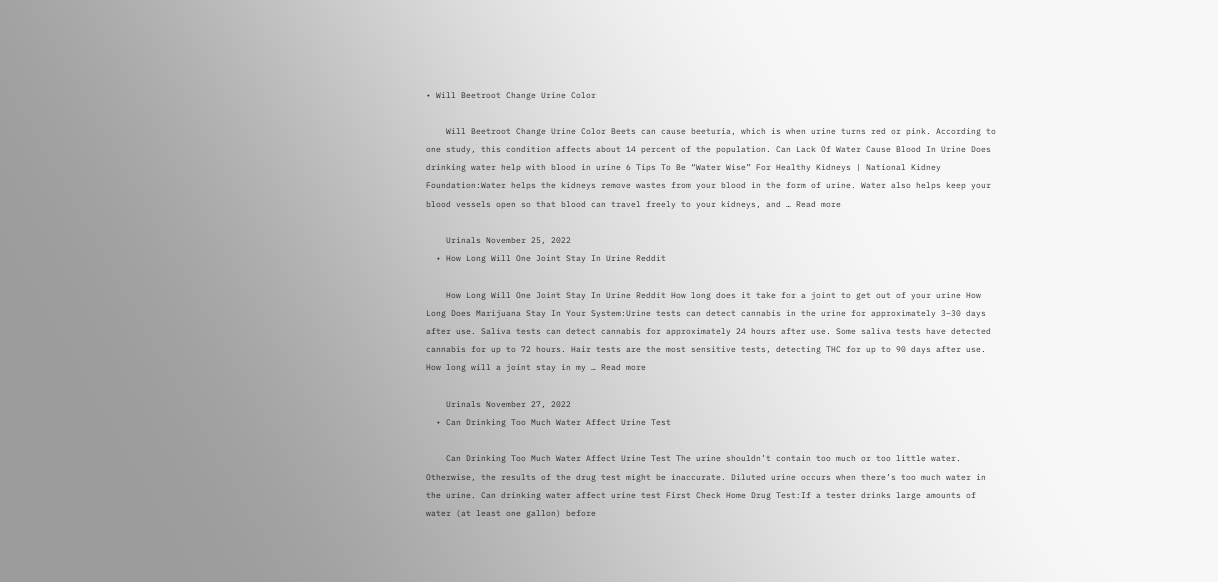• Will Beetroot Change Urine Color

    Will Beetroot Change Urine Color Beets can cause beeturia, which is when urine turns red or pink. According to one study, this condition affects about 14 percent of the population. Can Lack Of Water Cause Blood In Urine Does drinking water help with blood in urine 6 Tips To Be “Water Wise” For Healthy Kidneys | National Kidney Foundation:Water helps the kidneys remove wastes from your blood in the form of urine. Water also helps keep your blood vessels open so that blood can travel freely to your kidneys, and … Read more

    Urinals November 25, 2022
  • How Long Will One Joint Stay In Urine Reddit

    How Long Will One Joint Stay In Urine Reddit How long does it take for a joint to get out of your urine How Long Does Marijuana Stay In Your System:Urine tests can detect cannabis in the urine for approximately 3–30 days after use. Saliva tests can detect cannabis for approximately 24 hours after use. Some saliva tests have detected cannabis for up to 72 hours. Hair tests are the most sensitive tests, detecting THC for up to 90 days after use. How long will a joint stay in my … Read more

    Urinals November 27, 2022
  • Can Drinking Too Much Water Affect Urine Test

    Can Drinking Too Much Water Affect Urine Test The urine shouldn’t contain too much or too little water. Otherwise, the results of the drug test might be inaccurate. Diluted urine occurs when there’s too much water in the urine. Can drinking water affect urine test First Check Home Drug Test:If a tester drinks large amounts of water (at least one gallon) before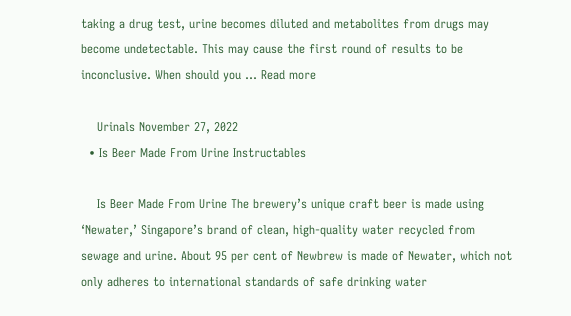taking a drug test, urine becomes diluted and metabolites from drugs may become undetectable. This may cause the first round of results to be inconclusive. When should you … Read more

    Urinals November 27, 2022
  • Is Beer Made From Urine Instructables

    Is Beer Made From Urine The brewery’s unique craft beer is made using ‘Newater,’ Singapore’s brand of clean, high-quality water recycled from sewage and urine. About 95 per cent of Newbrew is made of Newater, which not only adheres to international standards of safe drinking water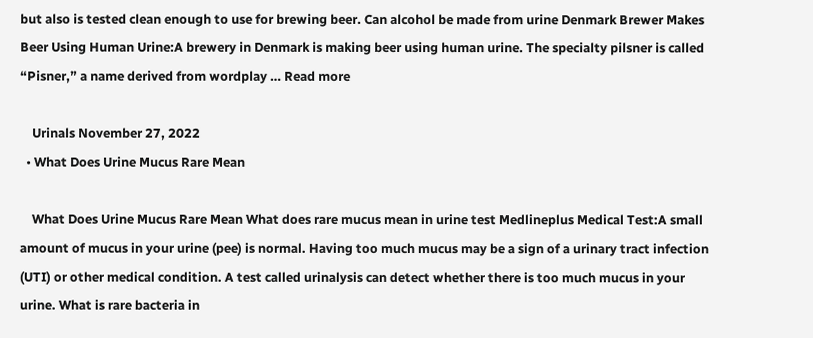but also is tested clean enough to use for brewing beer. Can alcohol be made from urine Denmark Brewer Makes Beer Using Human Urine:A brewery in Denmark is making beer using human urine. The specialty pilsner is called “Pisner,” a name derived from wordplay … Read more

    Urinals November 27, 2022
  • What Does Urine Mucus Rare Mean

    What Does Urine Mucus Rare Mean What does rare mucus mean in urine test Medlineplus Medical Test:A small amount of mucus in your urine (pee) is normal. Having too much mucus may be a sign of a urinary tract infection (UTI) or other medical condition. A test called urinalysis can detect whether there is too much mucus in your urine. What is rare bacteria in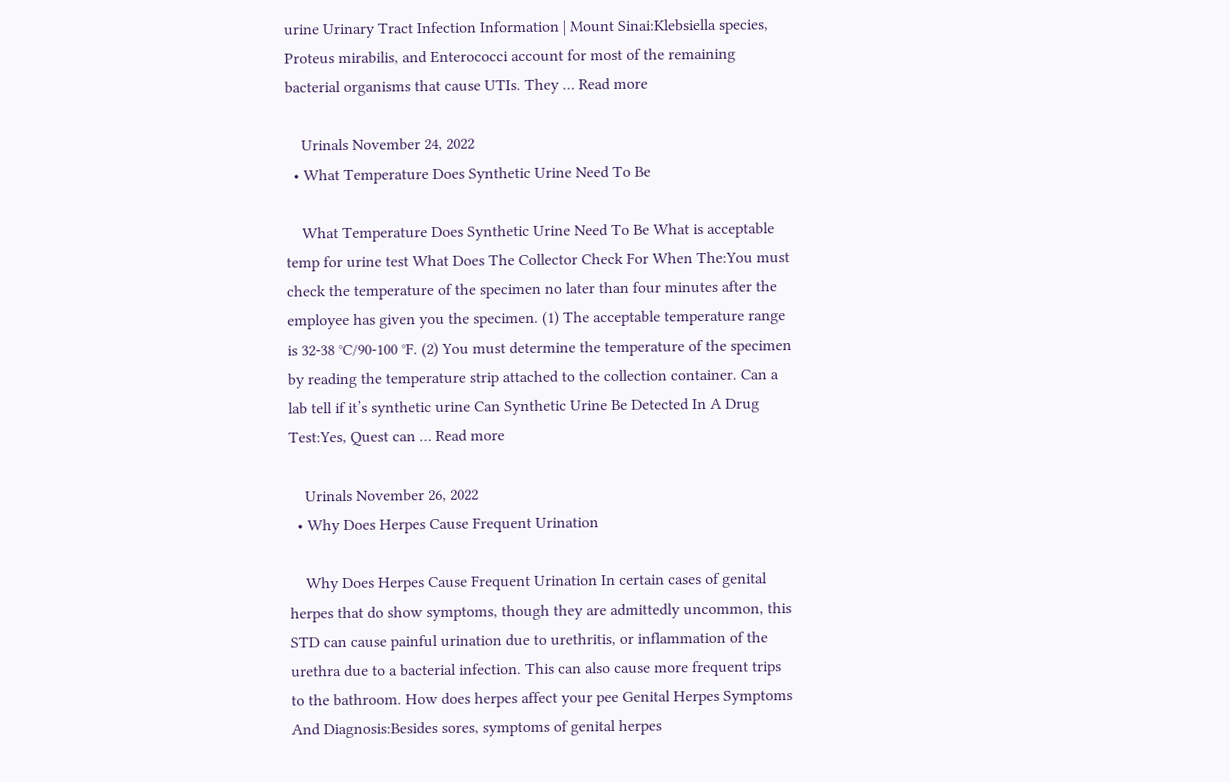urine Urinary Tract Infection Information | Mount Sinai:Klebsiella species, Proteus mirabilis, and Enterococci account for most of the remaining bacterial organisms that cause UTIs. They … Read more

    Urinals November 24, 2022
  • What Temperature Does Synthetic Urine Need To Be

    What Temperature Does Synthetic Urine Need To Be What is acceptable temp for urine test What Does The Collector Check For When The:You must check the temperature of the specimen no later than four minutes after the employee has given you the specimen. (1) The acceptable temperature range is 32-38 °C/90-100 °F. (2) You must determine the temperature of the specimen by reading the temperature strip attached to the collection container. Can a lab tell if it’s synthetic urine Can Synthetic Urine Be Detected In A Drug Test:Yes, Quest can … Read more

    Urinals November 26, 2022
  • Why Does Herpes Cause Frequent Urination

    Why Does Herpes Cause Frequent Urination In certain cases of genital herpes that do show symptoms, though they are admittedly uncommon, this STD can cause painful urination due to urethritis, or inflammation of the urethra due to a bacterial infection. This can also cause more frequent trips to the bathroom. How does herpes affect your pee Genital Herpes Symptoms And Diagnosis:Besides sores, symptoms of genital herpes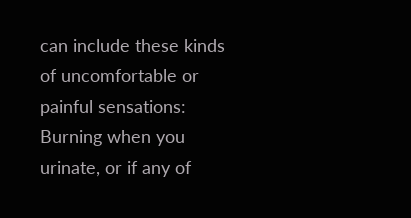can include these kinds of uncomfortable or painful sensations: Burning when you urinate, or if any of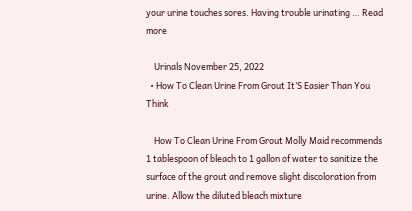your urine touches sores. Having trouble urinating … Read more

    Urinals November 25, 2022
  • How To Clean Urine From Grout It’S Easier Than You Think

    How To Clean Urine From Grout Molly Maid recommends 1 tablespoon of bleach to 1 gallon of water to sanitize the surface of the grout and remove slight discoloration from urine. Allow the diluted bleach mixture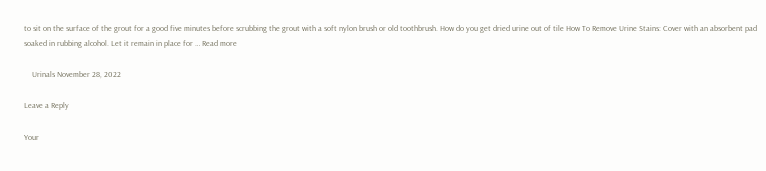to sit on the surface of the grout for a good five minutes before scrubbing the grout with a soft nylon brush or old toothbrush. How do you get dried urine out of tile How To Remove Urine Stains: Cover with an absorbent pad soaked in rubbing alcohol. Let it remain in place for … Read more

    Urinals November 28, 2022

Leave a Reply

Your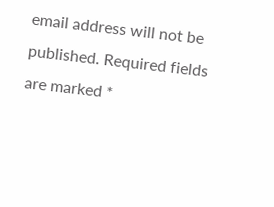email address will not be published. Required fields are marked *